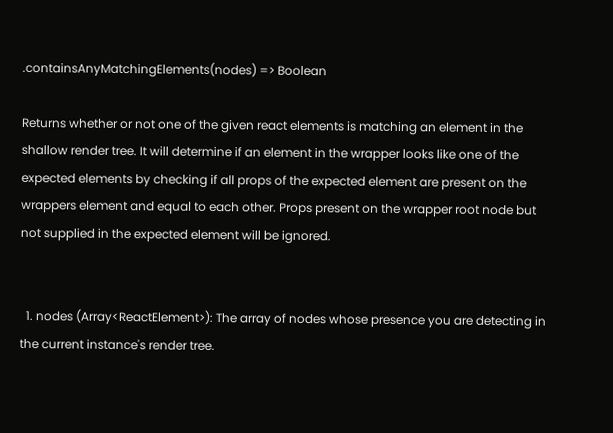.containsAnyMatchingElements(nodes) => Boolean

Returns whether or not one of the given react elements is matching an element in the shallow render tree. It will determine if an element in the wrapper looks like one of the expected elements by checking if all props of the expected element are present on the wrappers element and equal to each other. Props present on the wrapper root node but not supplied in the expected element will be ignored.


  1. nodes (Array<ReactElement>): The array of nodes whose presence you are detecting in the current instance's render tree.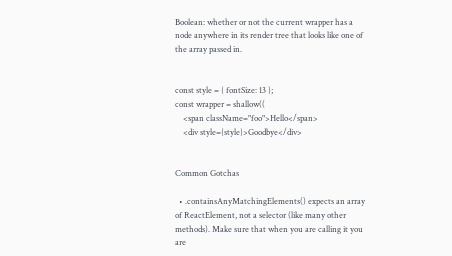Boolean: whether or not the current wrapper has a node anywhere in its render tree that looks like one of the array passed in.


const style = { fontSize: 13 };
const wrapper = shallow((
    <span className="foo">Hello</span>
    <div style={style}>Goodbye</div>


Common Gotchas

  • .containsAnyMatchingElements() expects an array of ReactElement, not a selector (like many other methods). Make sure that when you are calling it you are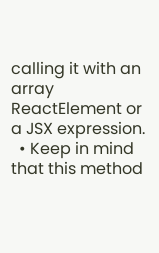calling it with an array ReactElement or a JSX expression.
  • Keep in mind that this method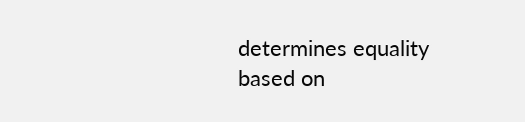determines equality based on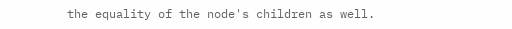the equality of the node's children as well.